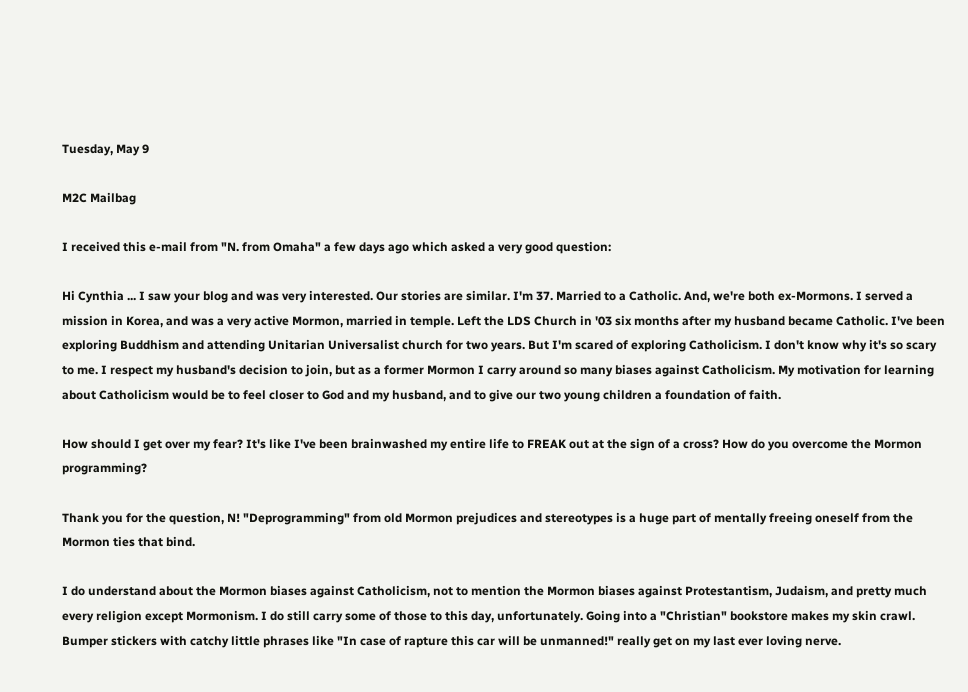Tuesday, May 9

M2C Mailbag

I received this e-mail from "N. from Omaha" a few days ago which asked a very good question:

Hi Cynthia ... I saw your blog and was very interested. Our stories are similar. I'm 37. Married to a Catholic. And, we're both ex-Mormons. I served a mission in Korea, and was a very active Mormon, married in temple. Left the LDS Church in '03 six months after my husband became Catholic. I've been exploring Buddhism and attending Unitarian Universalist church for two years. But I'm scared of exploring Catholicism. I don't know why it's so scary to me. I respect my husband's decision to join, but as a former Mormon I carry around so many biases against Catholicism. My motivation for learning about Catholicism would be to feel closer to God and my husband, and to give our two young children a foundation of faith.

How should I get over my fear? It's like I've been brainwashed my entire life to FREAK out at the sign of a cross? How do you overcome the Mormon programming?

Thank you for the question, N! "Deprogramming" from old Mormon prejudices and stereotypes is a huge part of mentally freeing oneself from the Mormon ties that bind.

I do understand about the Mormon biases against Catholicism, not to mention the Mormon biases against Protestantism, Judaism, and pretty much every religion except Mormonism. I do still carry some of those to this day, unfortunately. Going into a "Christian" bookstore makes my skin crawl. Bumper stickers with catchy little phrases like "In case of rapture this car will be unmanned!" really get on my last ever loving nerve.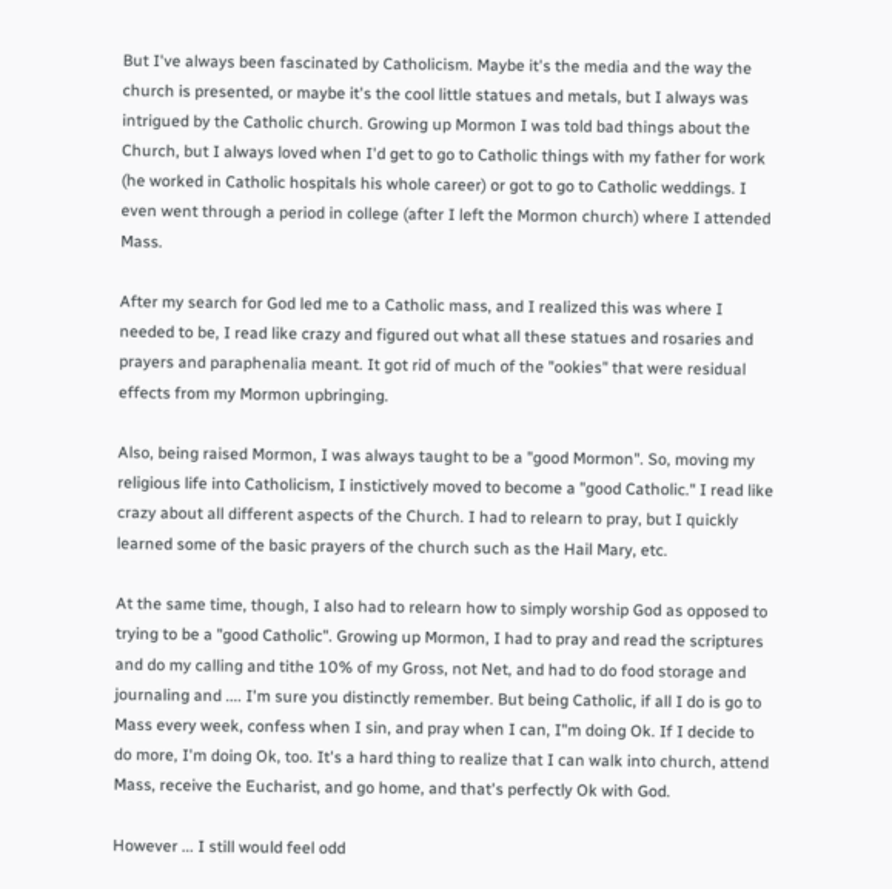But I've always been fascinated by Catholicism. Maybe it's the media and the way the church is presented, or maybe it's the cool little statues and metals, but I always was intrigued by the Catholic church. Growing up Mormon I was told bad things about the Church, but I always loved when I'd get to go to Catholic things with my father for work (he worked in Catholic hospitals his whole career) or got to go to Catholic weddings. I even went through a period in college (after I left the Mormon church) where I attended Mass.

After my search for God led me to a Catholic mass, and I realized this was where I needed to be, I read like crazy and figured out what all these statues and rosaries and prayers and paraphenalia meant. It got rid of much of the "ookies" that were residual effects from my Mormon upbringing.

Also, being raised Mormon, I was always taught to be a "good Mormon". So, moving my religious life into Catholicism, I instictively moved to become a "good Catholic." I read like crazy about all different aspects of the Church. I had to relearn to pray, but I quickly learned some of the basic prayers of the church such as the Hail Mary, etc.

At the same time, though, I also had to relearn how to simply worship God as opposed to trying to be a "good Catholic". Growing up Mormon, I had to pray and read the scriptures and do my calling and tithe 10% of my Gross, not Net, and had to do food storage and journaling and .... I'm sure you distinctly remember. But being Catholic, if all I do is go to Mass every week, confess when I sin, and pray when I can, I"m doing Ok. If I decide to do more, I'm doing Ok, too. It's a hard thing to realize that I can walk into church, attend Mass, receive the Eucharist, and go home, and that's perfectly Ok with God.

However ... I still would feel odd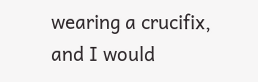wearing a crucifix, and I would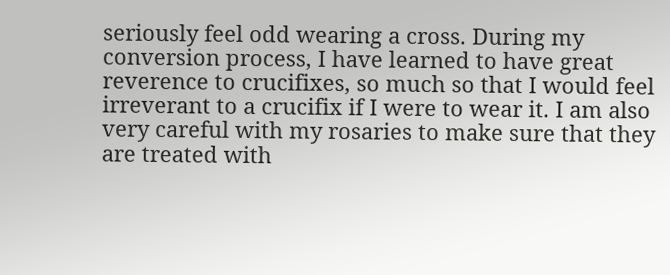seriously feel odd wearing a cross. During my conversion process, I have learned to have great reverence to crucifixes, so much so that I would feel irreverant to a crucifix if I were to wear it. I am also very careful with my rosaries to make sure that they are treated with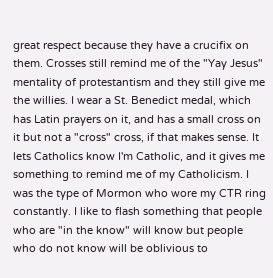great respect because they have a crucifix on them. Crosses still remind me of the "Yay Jesus" mentality of protestantism and they still give me the willies. I wear a St. Benedict medal, which has Latin prayers on it, and has a small cross on it but not a "cross" cross, if that makes sense. It lets Catholics know I'm Catholic, and it gives me something to remind me of my Catholicism. I was the type of Mormon who wore my CTR ring constantly. I like to flash something that people who are "in the know" will know but people who do not know will be oblivious to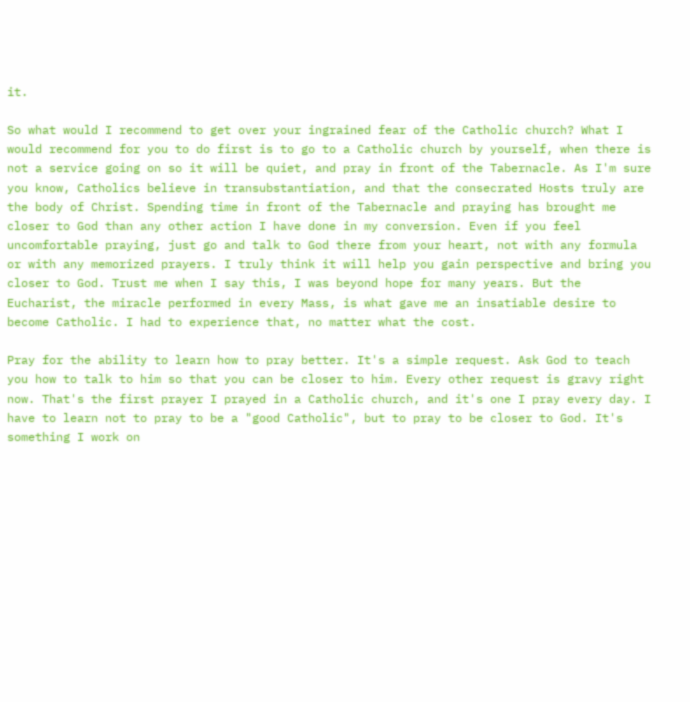it.

So what would I recommend to get over your ingrained fear of the Catholic church? What I would recommend for you to do first is to go to a Catholic church by yourself, when there is not a service going on so it will be quiet, and pray in front of the Tabernacle. As I'm sure you know, Catholics believe in transubstantiation, and that the consecrated Hosts truly are the body of Christ. Spending time in front of the Tabernacle and praying has brought me closer to God than any other action I have done in my conversion. Even if you feel uncomfortable praying, just go and talk to God there from your heart, not with any formula or with any memorized prayers. I truly think it will help you gain perspective and bring you closer to God. Trust me when I say this, I was beyond hope for many years. But the Eucharist, the miracle performed in every Mass, is what gave me an insatiable desire to become Catholic. I had to experience that, no matter what the cost.

Pray for the ability to learn how to pray better. It's a simple request. Ask God to teach you how to talk to him so that you can be closer to him. Every other request is gravy right now. That's the first prayer I prayed in a Catholic church, and it's one I pray every day. I have to learn not to pray to be a "good Catholic", but to pray to be closer to God. It's something I work on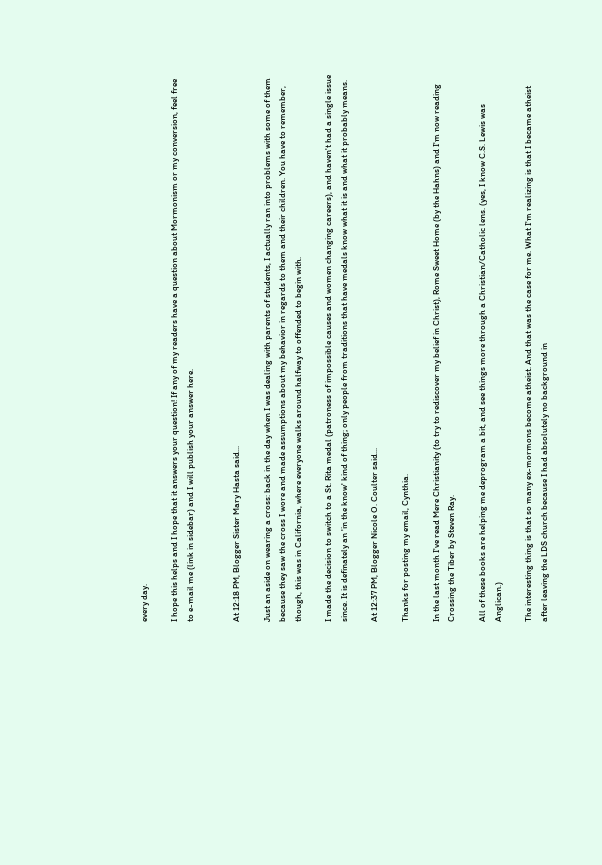every day.

I hope this helps and I hope that it answers your question! If any of my readers have a question about Mormonism or my conversion, feel free to e-mail me (link in sidebar) and I will publish your answer here.


At 12:18 PM, Blogger Sister Mary Hasta said...

Just an aside on wearing a cross: back in the day when I was dealing with parents of students, I actually ran into problems with some of them because they saw the cross I wore and made assumptions about my behavior in regards to them and their children. You have to remember, though, this was in California, where everyone walks around halfway to offended to begin with.

I made the decision to switch to a St. Rita medal (patroness of impossible causes and women changing careers), and haven't had a single issue since. It is definately an 'in the know' kind of thing; only people from traditions that have medals know what it is and what it probably means.

At 12:37 PM, Blogger Nicole O. Coulter said...

Thanks for posting my email, Cynthia.

In the last month I've read Mere Christianity (to try to rediscover my belief in Christ), Rome Sweet Home (by the Hahns) and I'm now reading Crossing the Tiber by Steven Ray.

All of these books are helping me deprogram a bit, and see things more through a Christian/Catholic lens. (yes, I know C.S. Lewis was Anglican.)

The interesting thing is that so many ex-mormons become atheist. And that was the case for me. What I'm realizing is that I became atheist after leaving the LDS church because I had absolutely no background in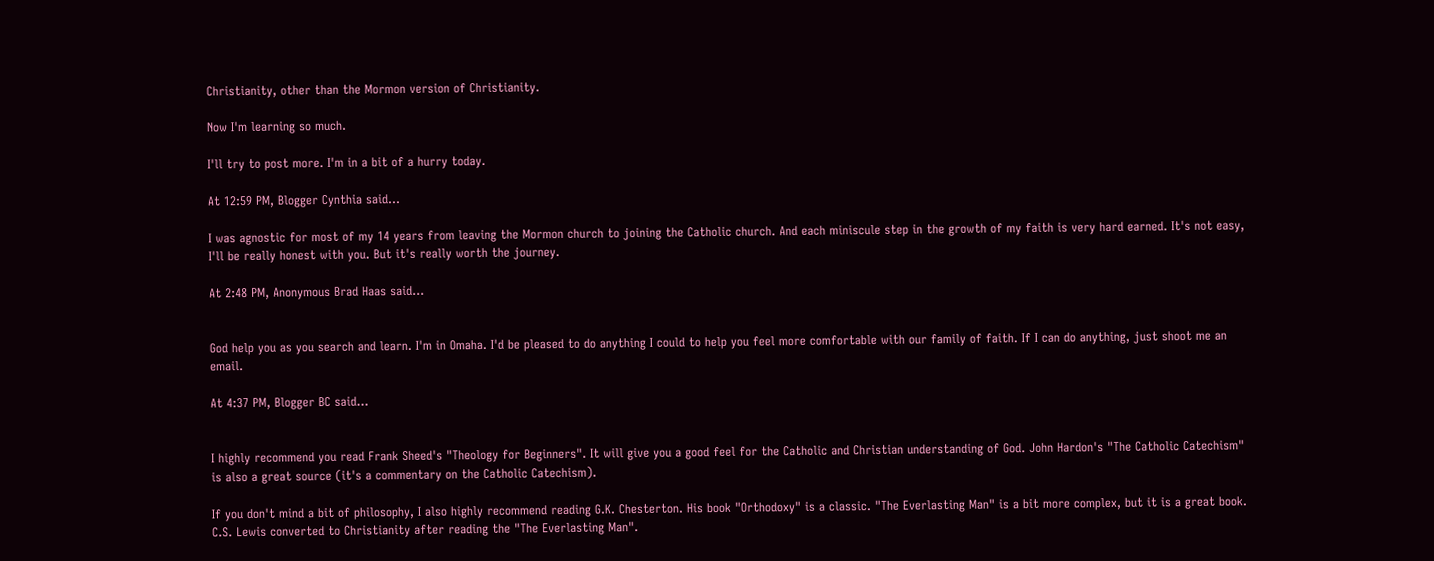Christianity, other than the Mormon version of Christianity.

Now I'm learning so much.

I'll try to post more. I'm in a bit of a hurry today.

At 12:59 PM, Blogger Cynthia said...

I was agnostic for most of my 14 years from leaving the Mormon church to joining the Catholic church. And each miniscule step in the growth of my faith is very hard earned. It's not easy, I'll be really honest with you. But it's really worth the journey.

At 2:48 PM, Anonymous Brad Haas said...


God help you as you search and learn. I'm in Omaha. I'd be pleased to do anything I could to help you feel more comfortable with our family of faith. If I can do anything, just shoot me an email.

At 4:37 PM, Blogger BC said...


I highly recommend you read Frank Sheed's "Theology for Beginners". It will give you a good feel for the Catholic and Christian understanding of God. John Hardon's "The Catholic Catechism" is also a great source (it's a commentary on the Catholic Catechism).

If you don't mind a bit of philosophy, I also highly recommend reading G.K. Chesterton. His book "Orthodoxy" is a classic. "The Everlasting Man" is a bit more complex, but it is a great book. C.S. Lewis converted to Christianity after reading the "The Everlasting Man".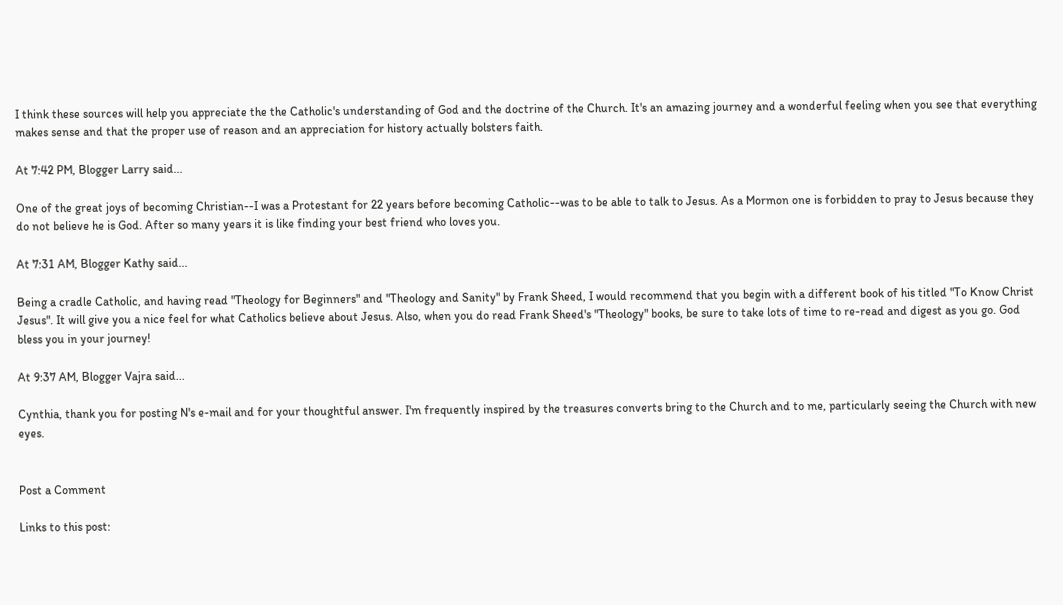I think these sources will help you appreciate the the Catholic's understanding of God and the doctrine of the Church. It's an amazing journey and a wonderful feeling when you see that everything makes sense and that the proper use of reason and an appreciation for history actually bolsters faith.

At 7:42 PM, Blogger Larry said...

One of the great joys of becoming Christian--I was a Protestant for 22 years before becoming Catholic--was to be able to talk to Jesus. As a Mormon one is forbidden to pray to Jesus because they do not believe he is God. After so many years it is like finding your best friend who loves you.

At 7:31 AM, Blogger Kathy said...

Being a cradle Catholic, and having read "Theology for Beginners" and "Theology and Sanity" by Frank Sheed, I would recommend that you begin with a different book of his titled "To Know Christ Jesus". It will give you a nice feel for what Catholics believe about Jesus. Also, when you do read Frank Sheed's "Theology" books, be sure to take lots of time to re-read and digest as you go. God bless you in your journey!

At 9:37 AM, Blogger Vajra said...

Cynthia, thank you for posting N's e-mail and for your thoughtful answer. I'm frequently inspired by the treasures converts bring to the Church and to me, particularly seeing the Church with new eyes.


Post a Comment

Links to this post: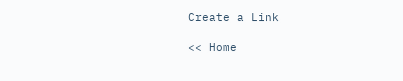Create a Link

<< Home